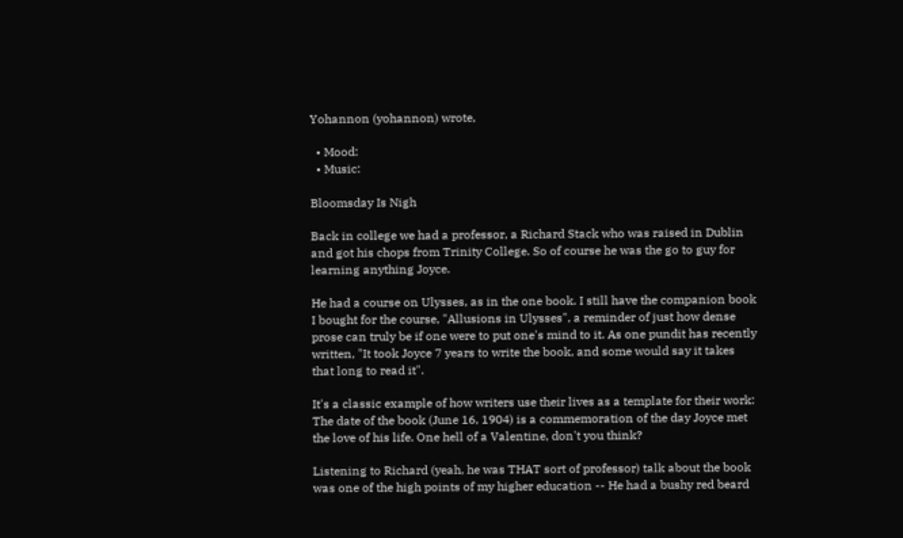Yohannon (yohannon) wrote,

  • Mood:
  • Music:

Bloomsday Is Nigh

Back in college we had a professor, a Richard Stack who was raised in Dublin and got his chops from Trinity College. So of course he was the go to guy for learning anything Joyce.

He had a course on Ulysses, as in the one book. I still have the companion book I bought for the course, "Allusions in Ulysses", a reminder of just how dense prose can truly be if one were to put one's mind to it. As one pundit has recently written, "It took Joyce 7 years to write the book, and some would say it takes that long to read it".

It's a classic example of how writers use their lives as a template for their work: The date of the book (June 16, 1904) is a commemoration of the day Joyce met the love of his life. One hell of a Valentine, don't you think?

Listening to Richard (yeah, he was THAT sort of professor) talk about the book was one of the high points of my higher education -- He had a bushy red beard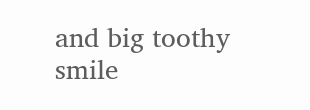and big toothy smile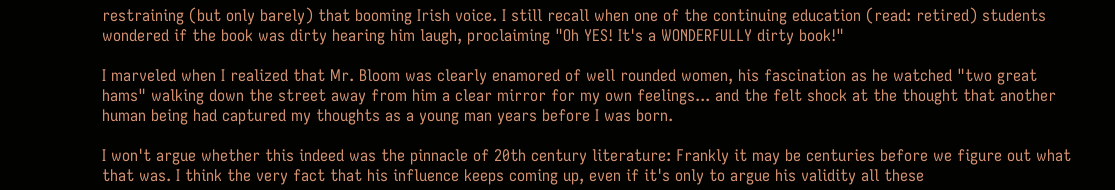restraining (but only barely) that booming Irish voice. I still recall when one of the continuing education (read: retired) students wondered if the book was dirty hearing him laugh, proclaiming "Oh YES! It's a WONDERFULLY dirty book!"

I marveled when I realized that Mr. Bloom was clearly enamored of well rounded women, his fascination as he watched "two great hams" walking down the street away from him a clear mirror for my own feelings... and the felt shock at the thought that another human being had captured my thoughts as a young man years before I was born.

I won't argue whether this indeed was the pinnacle of 20th century literature: Frankly it may be centuries before we figure out what that was. I think the very fact that his influence keeps coming up, even if it's only to argue his validity all these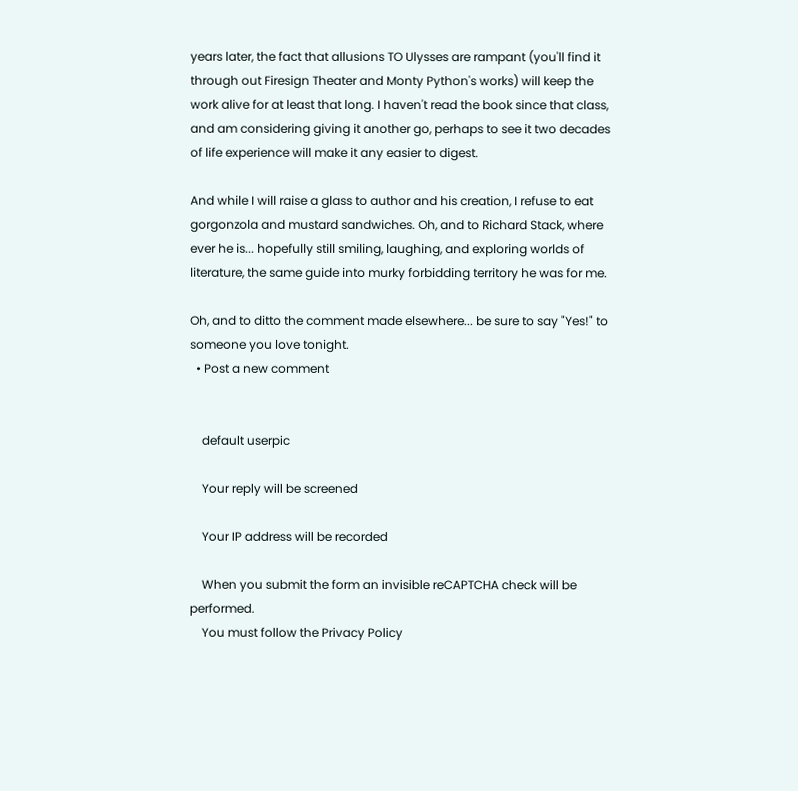years later, the fact that allusions TO Ulysses are rampant (you'll find it through out Firesign Theater and Monty Python's works) will keep the work alive for at least that long. I haven't read the book since that class, and am considering giving it another go, perhaps to see it two decades of life experience will make it any easier to digest.

And while I will raise a glass to author and his creation, I refuse to eat gorgonzola and mustard sandwiches. Oh, and to Richard Stack, where ever he is... hopefully still smiling, laughing, and exploring worlds of literature, the same guide into murky forbidding territory he was for me.

Oh, and to ditto the comment made elsewhere... be sure to say "Yes!" to someone you love tonight.
  • Post a new comment


    default userpic

    Your reply will be screened

    Your IP address will be recorded

    When you submit the form an invisible reCAPTCHA check will be performed.
    You must follow the Privacy Policy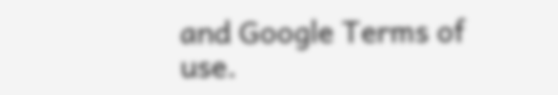and Google Terms of use.